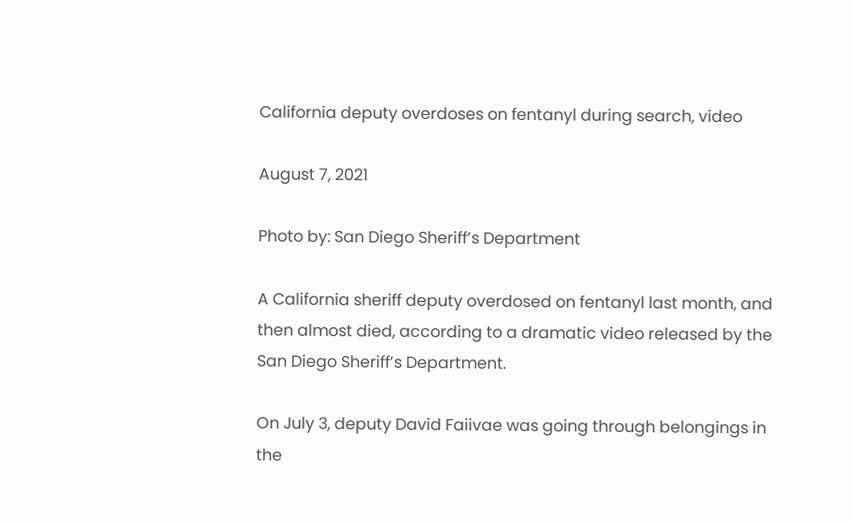California deputy overdoses on fentanyl during search, video

August 7, 2021

Photo by: San Diego Sheriff’s Department

A California sheriff deputy overdosed on fentanyl last month, and then almost died, according to a dramatic video released by the San Diego Sheriff’s Department.

On July 3, deputy David Faiivae was going through belongings in the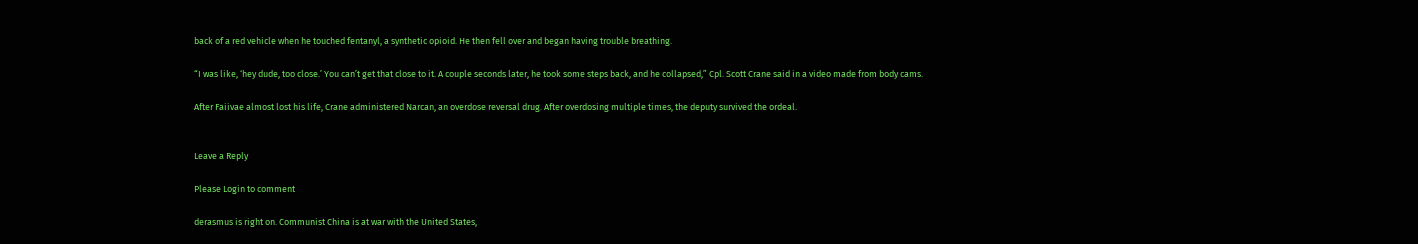back of a red vehicle when he touched fentanyl, a synthetic opioid. He then fell over and began having trouble breathing.

“I was like, ‘hey dude, too close.’ You can’t get that close to it. A couple seconds later, he took some steps back, and he collapsed,” Cpl. Scott Crane said in a video made from body cams.

After Faiivae almost lost his life, Crane administered Narcan, an overdose reversal drug. After overdosing multiple times, the deputy survived the ordeal.


Leave a Reply

Please Login to comment

derasmus is right on. Communist China is at war with the United States,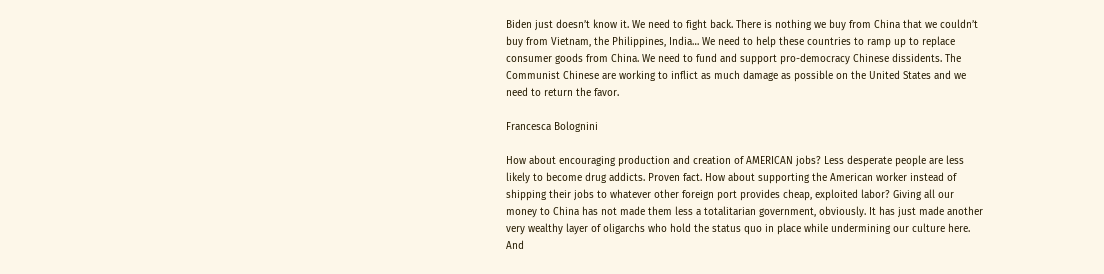Biden just doesn’t know it. We need to fight back. There is nothing we buy from China that we couldn’t buy from Vietnam, the Philippines, India… We need to help these countries to ramp up to replace consumer goods from China. We need to fund and support pro-democracy Chinese dissidents. The Communist Chinese are working to inflict as much damage as possible on the United States and we need to return the favor.

Francesca Bolognini

How about encouraging production and creation of AMERICAN jobs? Less desperate people are less likely to become drug addicts. Proven fact. How about supporting the American worker instead of shipping their jobs to whatever other foreign port provides cheap, exploited labor? Giving all our money to China has not made them less a totalitarian government, obviously. It has just made another very wealthy layer of oligarchs who hold the status quo in place while undermining our culture here. And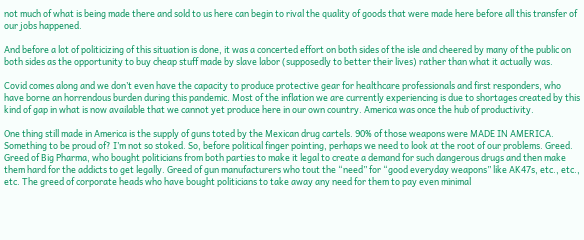not much of what is being made there and sold to us here can begin to rival the quality of goods that were made here before all this transfer of our jobs happened.

And before a lot of politicizing of this situation is done, it was a concerted effort on both sides of the isle and cheered by many of the public on both sides as the opportunity to buy cheap stuff made by slave labor (supposedly to better their lives) rather than what it actually was.

Covid comes along and we don’t even have the capacity to produce protective gear for healthcare professionals and first responders, who have borne an horrendous burden during this pandemic. Most of the inflation we are currently experiencing is due to shortages created by this kind of gap in what is now available that we cannot yet produce here in our own country. America was once the hub of productivity.

One thing still made in America is the supply of guns toted by the Mexican drug cartels. 90% of those weapons were MADE IN AMERICA. Something to be proud of? I’m not so stoked. So, before political finger pointing, perhaps we need to look at the root of our problems. Greed. Greed of Big Pharma, who bought politicians from both parties to make it legal to create a demand for such dangerous drugs and then make them hard for the addicts to get legally. Greed of gun manufacturers who tout the “need” for “good everyday weapons” like AK47s, etc., etc., etc. The greed of corporate heads who have bought politicians to take away any need for them to pay even minimal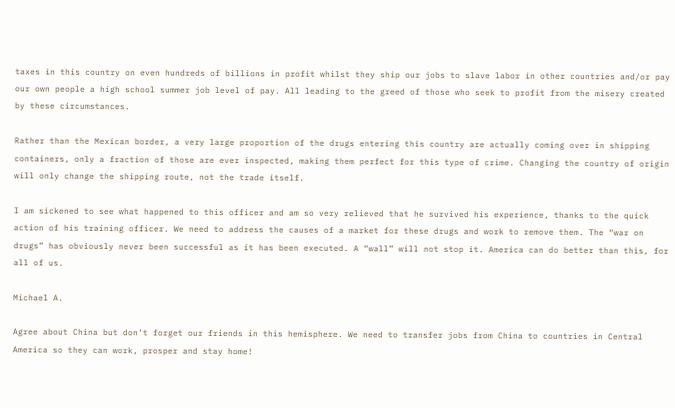taxes in this country on even hundreds of billions in profit whilst they ship our jobs to slave labor in other countries and/or pay our own people a high school summer job level of pay. All leading to the greed of those who seek to profit from the misery created by these circumstances.

Rather than the Mexican border, a very large proportion of the drugs entering this country are actually coming over in shipping containers, only a fraction of those are ever inspected, making them perfect for this type of crime. Changing the country of origin will only change the shipping route, not the trade itself.

I am sickened to see what happened to this officer and am so very relieved that he survived his experience, thanks to the quick action of his training officer. We need to address the causes of a market for these drugs and work to remove them. The “war on drugs” has obviously never been successful as it has been executed. A “wall” will not stop it. America can do better than this, for all of us.

Michael A.

Agree about China but don’t forget our friends in this hemisphere. We need to transfer jobs from China to countries in Central America so they can work, prosper and stay home!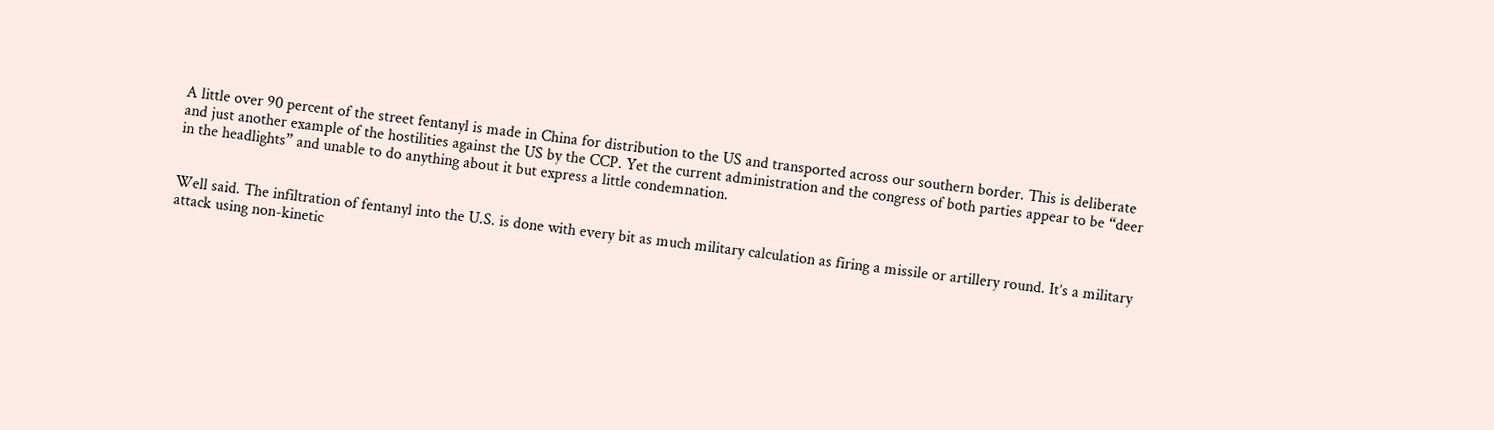A little over 90 percent of the street fentanyl is made in China for distribution to the US and transported across our southern border. This is deliberate and just another example of the hostilities against the US by the CCP. Yet the current administration and the congress of both parties appear to be “deer in the headlights” and unable to do anything about it but express a little condemnation.


Well said. The infiltration of fentanyl into the U.S. is done with every bit as much military calculation as firing a missile or artillery round. It’s a military attack using non-kinetic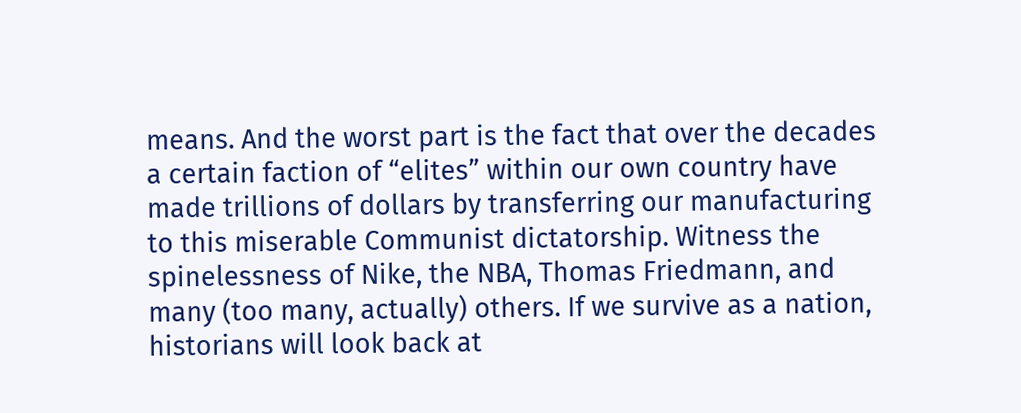means. And the worst part is the fact that over the decades a certain faction of “elites” within our own country have made trillions of dollars by transferring our manufacturing to this miserable Communist dictatorship. Witness the spinelessness of Nike, the NBA, Thomas Friedmann, and many (too many, actually) others. If we survive as a nation, historians will look back at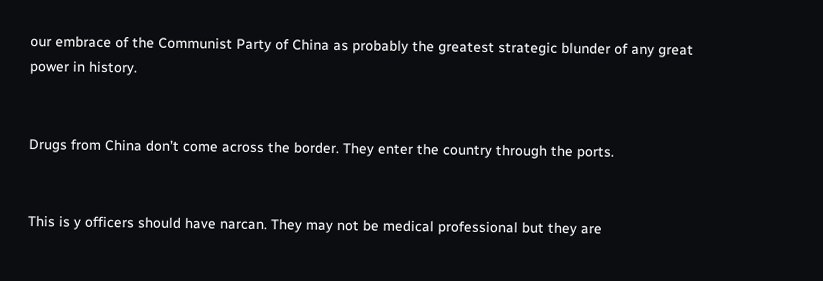our embrace of the Communist Party of China as probably the greatest strategic blunder of any great power in history.


Drugs from China don’t come across the border. They enter the country through the ports.


This is y officers should have narcan. They may not be medical professional but they are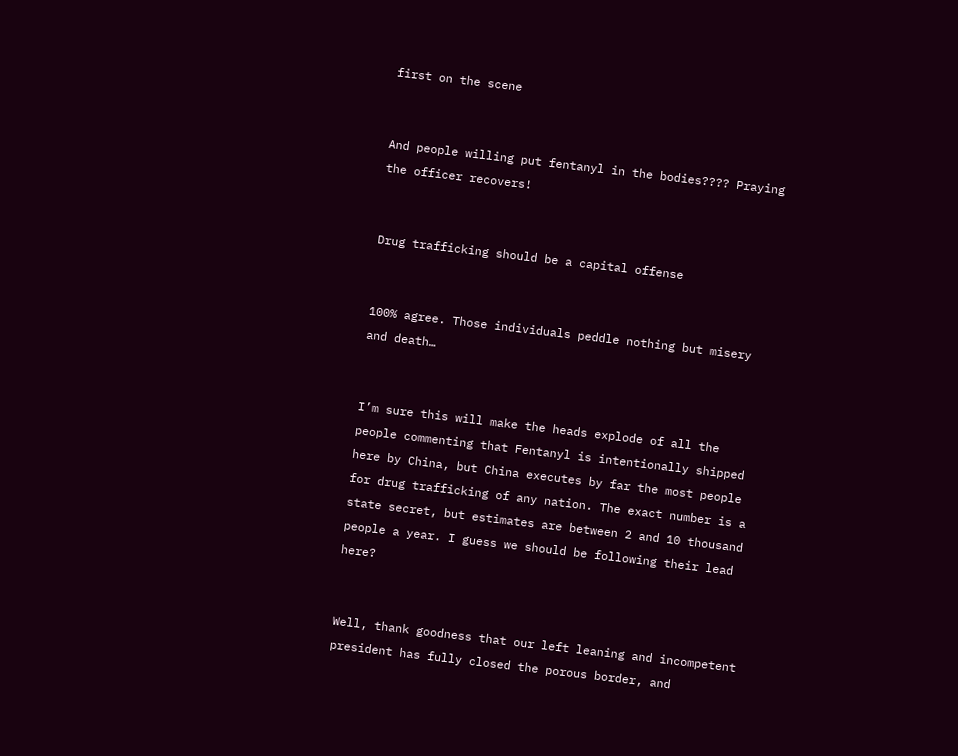first on the scene


And people willing put fentanyl in the bodies???? Praying the officer recovers!


Drug trafficking should be a capital offense


100% agree. Those individuals peddle nothing but misery and death…


I’m sure this will make the heads explode of all the people commenting that Fentanyl is intentionally shipped here by China, but China executes by far the most people for drug trafficking of any nation. The exact number is a state secret, but estimates are between 2 and 10 thousand people a year. I guess we should be following their lead here?


Well, thank goodness that our left leaning and incompetent president has fully closed the porous border, and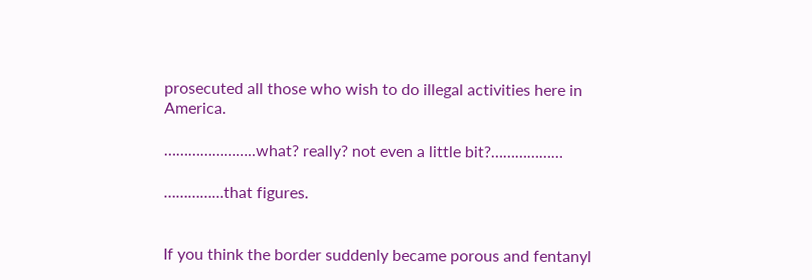prosecuted all those who wish to do illegal activities here in America.

…………………..what? really? not even a little bit?………………

……………that figures.


If you think the border suddenly became porous and fentanyl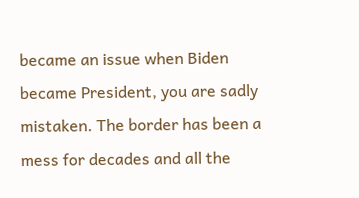became an issue when Biden became President, you are sadly mistaken. The border has been a mess for decades and all the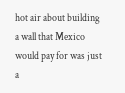hot air about building a wall that Mexico would pay for was just a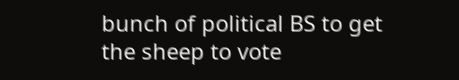bunch of political BS to get the sheep to vote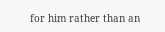for him rather than an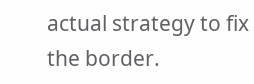actual strategy to fix the border.